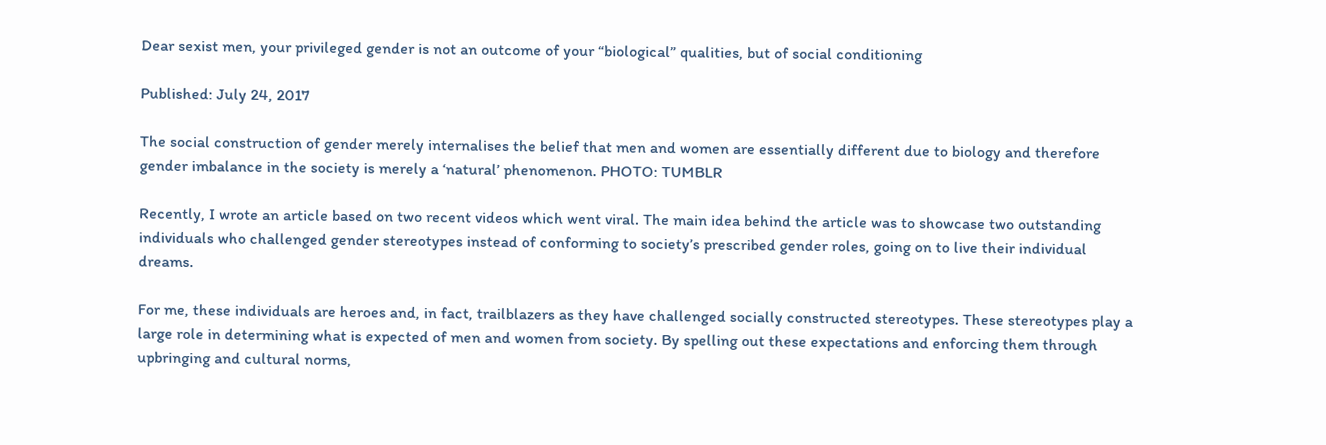Dear sexist men, your privileged gender is not an outcome of your “biological” qualities, but of social conditioning

Published: July 24, 2017

The social construction of gender merely internalises the belief that men and women are essentially different due to biology and therefore gender imbalance in the society is merely a ‘natural’ phenomenon. PHOTO: TUMBLR

Recently, I wrote an article based on two recent videos which went viral. The main idea behind the article was to showcase two outstanding individuals who challenged gender stereotypes instead of conforming to society’s prescribed gender roles, going on to live their individual dreams.

For me, these individuals are heroes and, in fact, trailblazers as they have challenged socially constructed stereotypes. These stereotypes play a large role in determining what is expected of men and women from society. By spelling out these expectations and enforcing them through upbringing and cultural norms,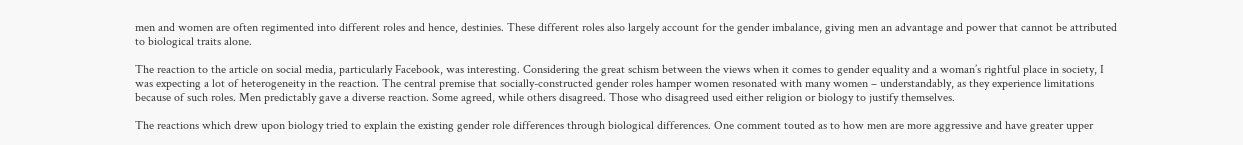men and women are often regimented into different roles and hence, destinies. These different roles also largely account for the gender imbalance, giving men an advantage and power that cannot be attributed to biological traits alone.

The reaction to the article on social media, particularly Facebook, was interesting. Considering the great schism between the views when it comes to gender equality and a woman’s rightful place in society, I was expecting a lot of heterogeneity in the reaction. The central premise that socially-constructed gender roles hamper women resonated with many women – understandably, as they experience limitations because of such roles. Men predictably gave a diverse reaction. Some agreed, while others disagreed. Those who disagreed used either religion or biology to justify themselves.

The reactions which drew upon biology tried to explain the existing gender role differences through biological differences. One comment touted as to how men are more aggressive and have greater upper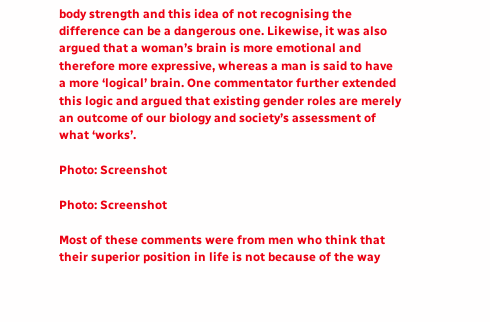body strength and this idea of not recognising the difference can be a dangerous one. Likewise, it was also argued that a woman’s brain is more emotional and therefore more expressive, whereas a man is said to have a more ‘logical’ brain. One commentator further extended this logic and argued that existing gender roles are merely an outcome of our biology and society’s assessment of what ‘works’.

Photo: Screenshot

Photo: Screenshot

Most of these comments were from men who think that their superior position in life is not because of the way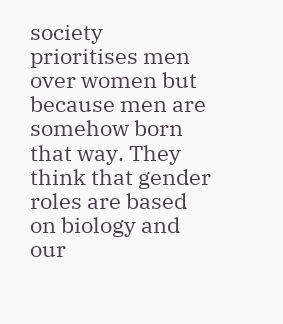society prioritises men over women but because men are somehow born that way. They think that gender roles are based on biology and our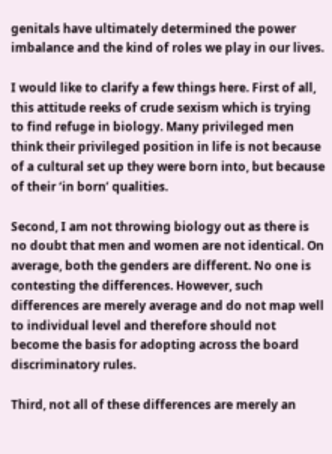genitals have ultimately determined the power imbalance and the kind of roles we play in our lives.

I would like to clarify a few things here. First of all, this attitude reeks of crude sexism which is trying to find refuge in biology. Many privileged men think their privileged position in life is not because of a cultural set up they were born into, but because of their ‘in born’ qualities.

Second, I am not throwing biology out as there is no doubt that men and women are not identical. On average, both the genders are different. No one is contesting the differences. However, such differences are merely average and do not map well to individual level and therefore should not become the basis for adopting across the board discriminatory rules.

Third, not all of these differences are merely an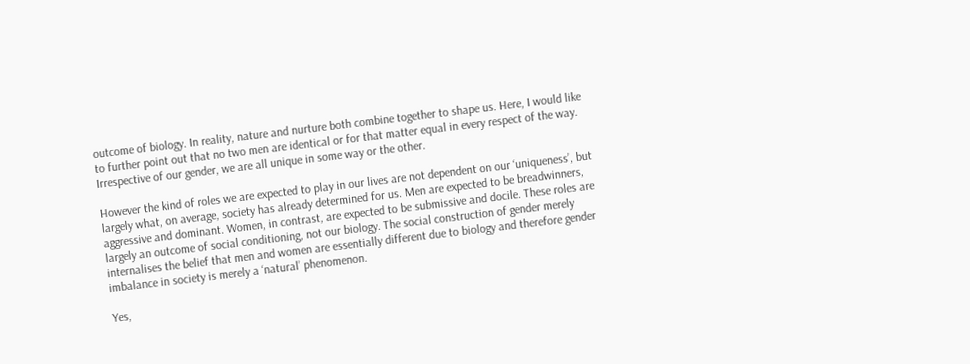outcome of biology. In reality, nature and nurture both combine together to shape us. Here, I would like to further point out that no two men are identical or for that matter equal in every respect of the way. Irrespective of our gender, we are all unique in some way or the other.

However the kind of roles we are expected to play in our lives are not dependent on our ‘uniqueness’, but largely what, on average, society has already determined for us. Men are expected to be breadwinners, aggressive and dominant. Women, in contrast, are expected to be submissive and docile. These roles are largely an outcome of social conditioning, not our biology. The social construction of gender merely internalises the belief that men and women are essentially different due to biology and therefore gender imbalance in society is merely a ‘natural’ phenomenon.

Yes,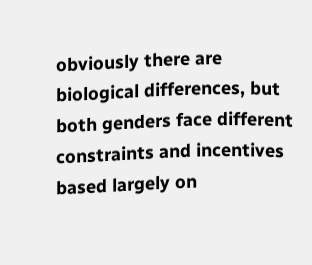obviously there are biological differences, but both genders face different constraints and incentives based largely on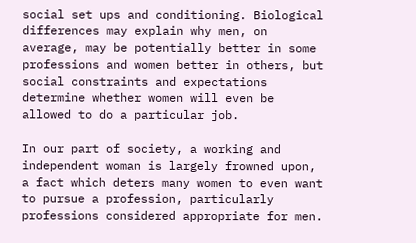social set ups and conditioning. Biological differences may explain why men, on average, may be potentially better in some professions and women better in others, but social constraints and expectations determine whether women will even be allowed to do a particular job.

In our part of society, a working and independent woman is largely frowned upon, a fact which deters many women to even want to pursue a profession, particularly professions considered appropriate for men.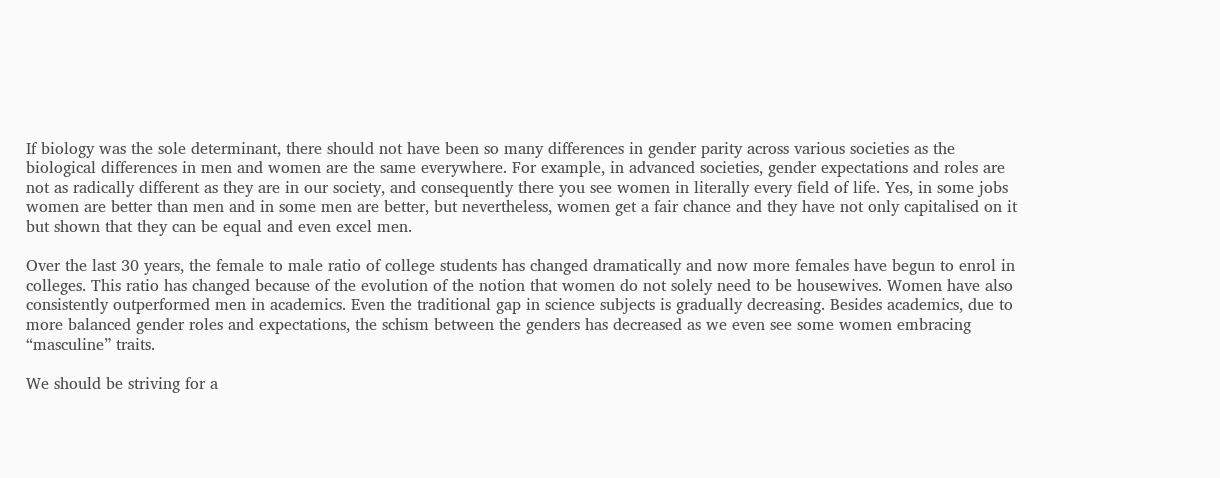If biology was the sole determinant, there should not have been so many differences in gender parity across various societies as the biological differences in men and women are the same everywhere. For example, in advanced societies, gender expectations and roles are not as radically different as they are in our society, and consequently there you see women in literally every field of life. Yes, in some jobs women are better than men and in some men are better, but nevertheless, women get a fair chance and they have not only capitalised on it but shown that they can be equal and even excel men.

Over the last 30 years, the female to male ratio of college students has changed dramatically and now more females have begun to enrol in colleges. This ratio has changed because of the evolution of the notion that women do not solely need to be housewives. Women have also consistently outperformed men in academics. Even the traditional gap in science subjects is gradually decreasing. Besides academics, due to more balanced gender roles and expectations, the schism between the genders has decreased as we even see some women embracing “masculine” traits.

We should be striving for a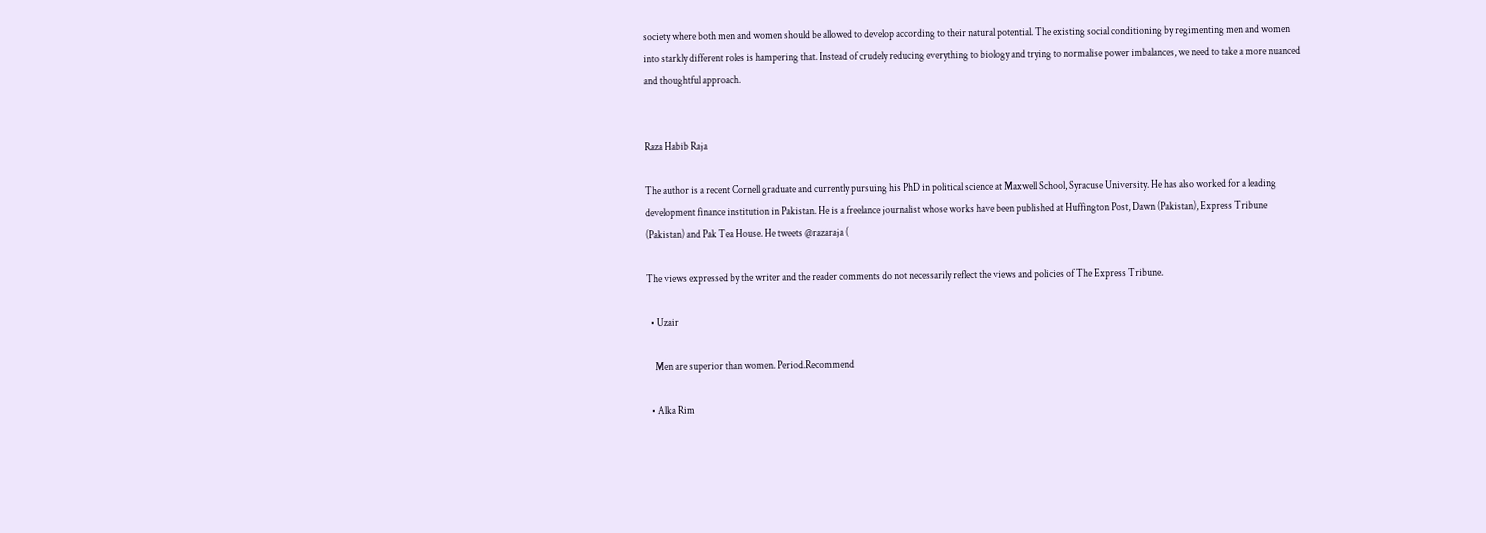society where both men and women should be allowed to develop according to their natural potential. The existing social conditioning by regimenting men and women into starkly different roles is hampering that. Instead of crudely reducing everything to biology and trying to normalise power imbalances, we need to take a more nuanced and thoughtful approach.


Raza Habib Raja

The author is a recent Cornell graduate and currently pursuing his PhD in political science at Maxwell School, Syracuse University. He has also worked for a leading development finance institution in Pakistan. He is a freelance journalist whose works have been published at Huffington Post, Dawn (Pakistan), Express Tribune (Pakistan) and Pak Tea House. He tweets @razaraja (

The views expressed by the writer and the reader comments do not necessarily reflect the views and policies of The Express Tribune.

  • Uzair

    Men are superior than women. Period.Recommend

  • Alka Rim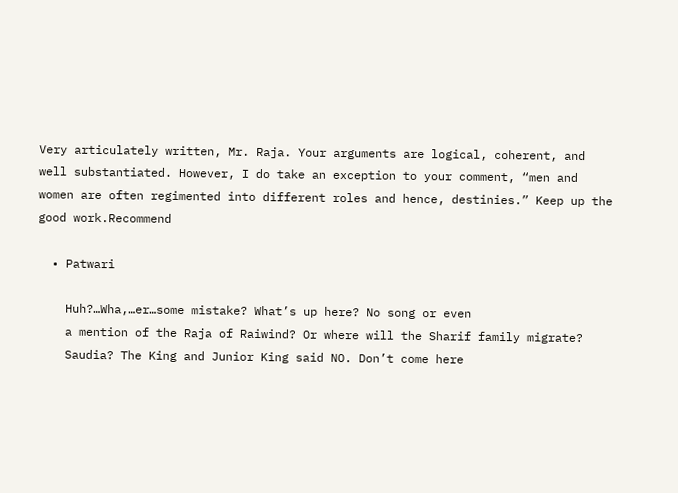Very articulately written, Mr. Raja. Your arguments are logical, coherent, and well substantiated. However, I do take an exception to your comment, “men and women are often regimented into different roles and hence, destinies.” Keep up the good work.Recommend

  • Patwari

    Huh?…Wha,…er…some mistake? What’s up here? No song or even
    a mention of the Raja of Raiwind? Or where will the Sharif family migrate?
    Saudia? The King and Junior King said NO. Don’t come here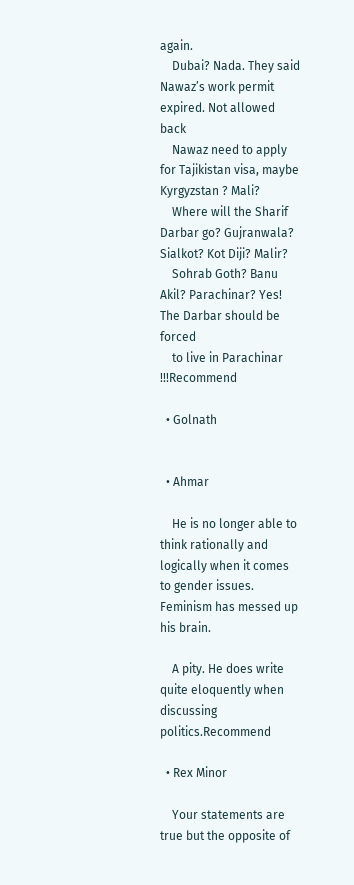again.
    Dubai? Nada. They said Nawaz’s work permit expired. Not allowed back
    Nawaz need to apply for Tajikistan visa, maybe Kyrgyzstan ? Mali?
    Where will the Sharif Darbar go? Gujranwala? Sialkot? Kot Diji? Malir?
    Sohrab Goth? Banu Akil? Parachinar? Yes! The Darbar should be forced
    to live in Parachinar !!!Recommend

  • Golnath


  • Ahmar

    He is no longer able to think rationally and logically when it comes to gender issues. Feminism has messed up his brain.

    A pity. He does write quite eloquently when discussing politics.Recommend

  • Rex Minor

    Your statements are true but the opposite of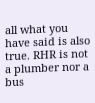all what you have said is also true. RHR is not a plumber nor a bus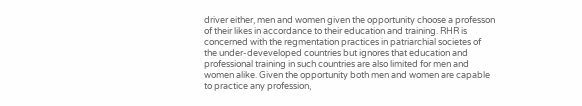driver either, men and women given the opportunity choose a professon of their likes in accordance to their education and training. RHR is concerned with the regmentation practices in patriarchial societes of the under-deveveloped countries but ignores that education and professional training in such countries are also limited for men and women alike. Given the opportunity both men and women are capable to practice any profession,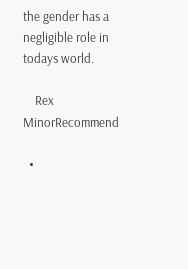the gender has a negligible role in todays world.

    Rex MinorRecommend

  •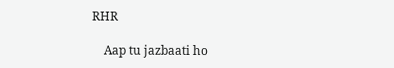RHR

    Aap tu jazbaati ho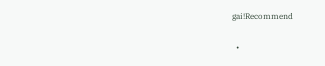gai!Recommend

  •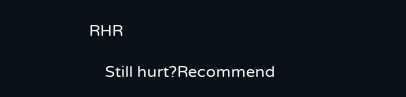RHR

    Still hurt?Recommend